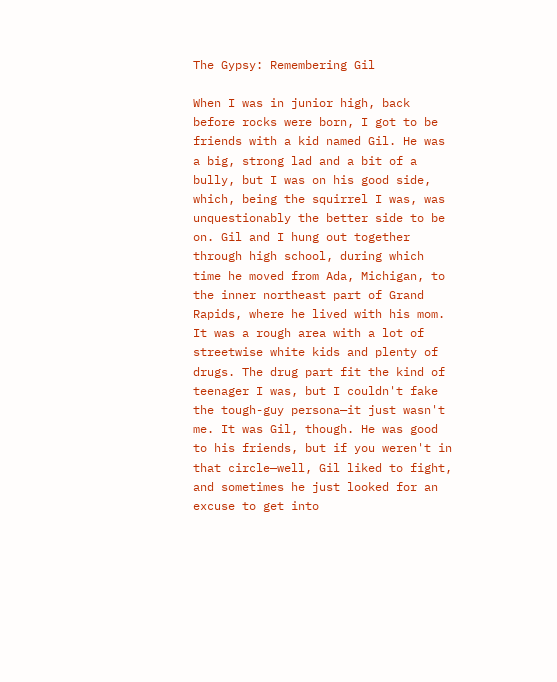The Gypsy: Remembering Gil

When I was in junior high, back before rocks were born, I got to be friends with a kid named Gil. He was a big, strong lad and a bit of a bully, but I was on his good side, which, being the squirrel I was, was unquestionably the better side to be on. Gil and I hung out together through high school, during which time he moved from Ada, Michigan, to the inner northeast part of Grand Rapids, where he lived with his mom. It was a rough area with a lot of streetwise white kids and plenty of drugs. The drug part fit the kind of teenager I was, but I couldn't fake the tough-guy persona—it just wasn't me. It was Gil, though. He was good to his friends, but if you weren't in that circle—well, Gil liked to fight, and sometimes he just looked for an excuse to get into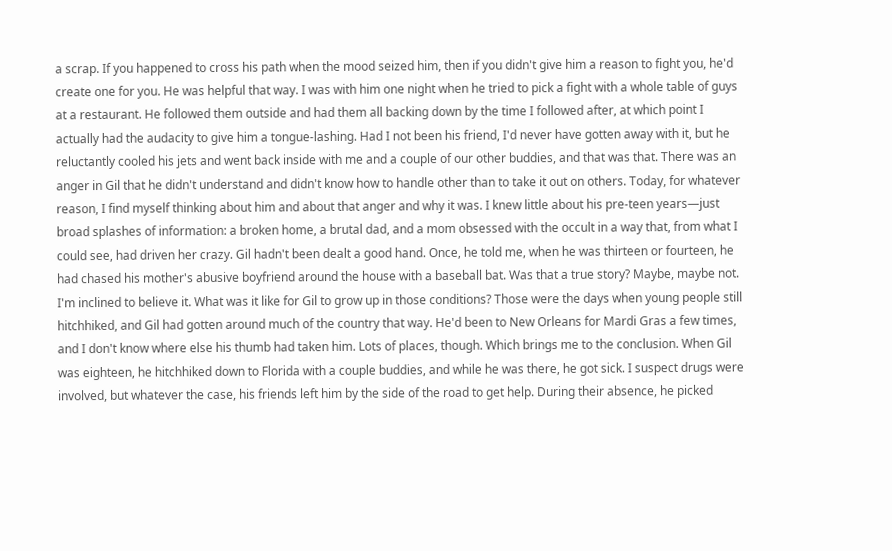a scrap. If you happened to cross his path when the mood seized him, then if you didn't give him a reason to fight you, he'd create one for you. He was helpful that way. I was with him one night when he tried to pick a fight with a whole table of guys at a restaurant. He followed them outside and had them all backing down by the time I followed after, at which point I actually had the audacity to give him a tongue-lashing. Had I not been his friend, I'd never have gotten away with it, but he reluctantly cooled his jets and went back inside with me and a couple of our other buddies, and that was that. There was an anger in Gil that he didn't understand and didn't know how to handle other than to take it out on others. Today, for whatever reason, I find myself thinking about him and about that anger and why it was. I knew little about his pre-teen years—just broad splashes of information: a broken home, a brutal dad, and a mom obsessed with the occult in a way that, from what I could see, had driven her crazy. Gil hadn't been dealt a good hand. Once, he told me, when he was thirteen or fourteen, he had chased his mother's abusive boyfriend around the house with a baseball bat. Was that a true story? Maybe, maybe not. I'm inclined to believe it. What was it like for Gil to grow up in those conditions? Those were the days when young people still hitchhiked, and Gil had gotten around much of the country that way. He'd been to New Orleans for Mardi Gras a few times, and I don't know where else his thumb had taken him. Lots of places, though. Which brings me to the conclusion. When Gil was eighteen, he hitchhiked down to Florida with a couple buddies, and while he was there, he got sick. I suspect drugs were involved, but whatever the case, his friends left him by the side of the road to get help. During their absence, he picked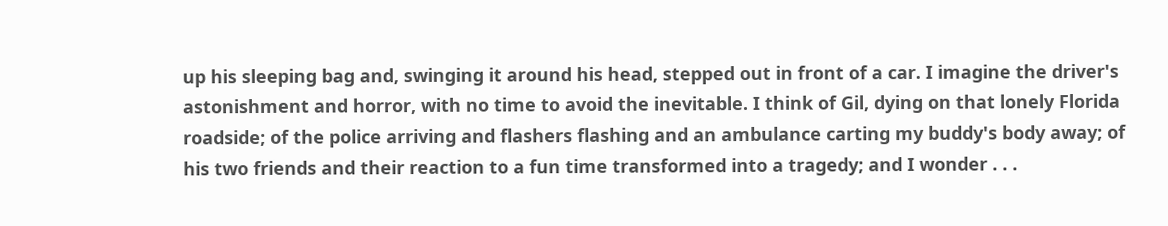up his sleeping bag and, swinging it around his head, stepped out in front of a car. I imagine the driver's astonishment and horror, with no time to avoid the inevitable. I think of Gil, dying on that lonely Florida roadside; of the police arriving and flashers flashing and an ambulance carting my buddy's body away; of his two friends and their reaction to a fun time transformed into a tragedy; and I wonder . . .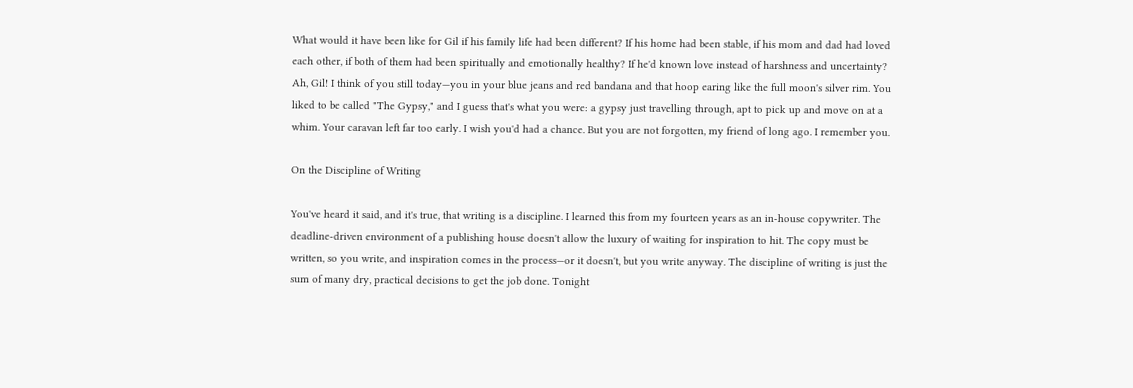What would it have been like for Gil if his family life had been different? If his home had been stable, if his mom and dad had loved each other, if both of them had been spiritually and emotionally healthy? If he'd known love instead of harshness and uncertainty? Ah, Gil! I think of you still today—you in your blue jeans and red bandana and that hoop earing like the full moon's silver rim. You liked to be called "The Gypsy," and I guess that's what you were: a gypsy just travelling through, apt to pick up and move on at a whim. Your caravan left far too early. I wish you'd had a chance. But you are not forgotten, my friend of long ago. I remember you.

On the Discipline of Writing

You've heard it said, and it's true, that writing is a discipline. I learned this from my fourteen years as an in-house copywriter. The deadline-driven environment of a publishing house doesn't allow the luxury of waiting for inspiration to hit. The copy must be written, so you write, and inspiration comes in the process—or it doesn't, but you write anyway. The discipline of writing is just the sum of many dry, practical decisions to get the job done. Tonight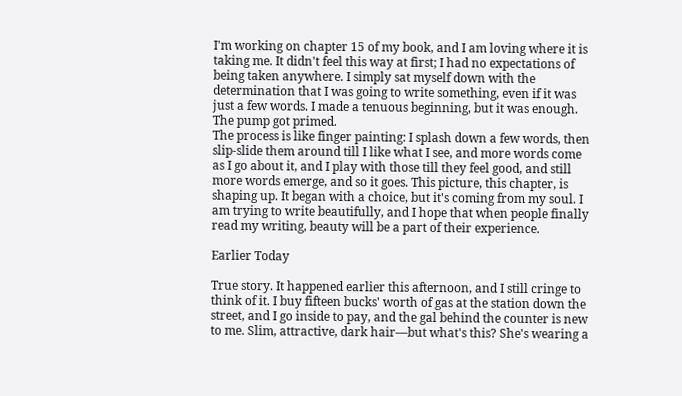I'm working on chapter 15 of my book, and I am loving where it is taking me. It didn't feel this way at first; I had no expectations of being taken anywhere. I simply sat myself down with the determination that I was going to write something, even if it was just a few words. I made a tenuous beginning, but it was enough. The pump got primed.
The process is like finger painting: I splash down a few words, then slip-slide them around till I like what I see, and more words come as I go about it, and I play with those till they feel good, and still more words emerge, and so it goes. This picture, this chapter, is shaping up. It began with a choice, but it's coming from my soul. I am trying to write beautifully, and I hope that when people finally read my writing, beauty will be a part of their experience.

Earlier Today

True story. It happened earlier this afternoon, and I still cringe to think of it. I buy fifteen bucks' worth of gas at the station down the street, and I go inside to pay, and the gal behind the counter is new to me. Slim, attractive, dark hair—but what's this? She's wearing a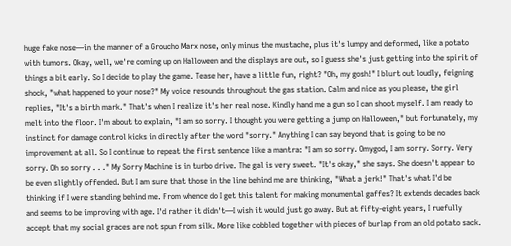huge fake nose—in the manner of a Groucho Marx nose, only minus the mustache, plus it's lumpy and deformed, like a potato with tumors. Okay, well, we're coming up on Halloween and the displays are out, so I guess she's just getting into the spirit of things a bit early. So I decide to play the game. Tease her, have a little fun, right? "Oh, my gosh!" I blurt out loudly, feigning shock, "what happened to your nose?" My voice resounds throughout the gas station. Calm and nice as you please, the girl replies, "It's a birth mark." That's when I realize it's her real nose. Kindly hand me a gun so I can shoot myself. I am ready to melt into the floor. I'm about to explain, "I am so sorry. I thought you were getting a jump on Halloween," but fortunately, my instinct for damage control kicks in directly after the word "sorry." Anything I can say beyond that is going to be no improvement at all. So I continue to repeat the first sentence like a mantra: "I am so sorry. Omygod, I am sorry. Sorry. Very sorry. Oh so sorry . . ." My Sorry Machine is in turbo drive. The gal is very sweet. "It's okay," she says. She doesn't appear to be even slightly offended. But I am sure that those in the line behind me are thinking, "What a jerk!" That's what I'd be thinking if I were standing behind me. From whence do I get this talent for making monumental gaffes? It extends decades back and seems to be improving with age. I'd rather it didn't—I wish it would just go away. But at fifty-eight years, I ruefully accept that my social graces are not spun from silk. More like cobbled together with pieces of burlap from an old potato sack.